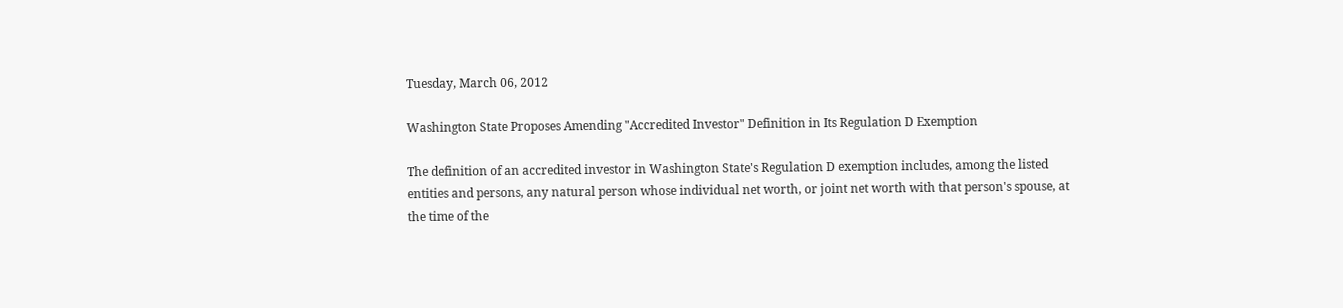Tuesday, March 06, 2012

Washington State Proposes Amending "Accredited Investor" Definition in Its Regulation D Exemption

The definition of an accredited investor in Washington State's Regulation D exemption includes, among the listed entities and persons, any natural person whose individual net worth, or joint net worth with that person's spouse, at the time of the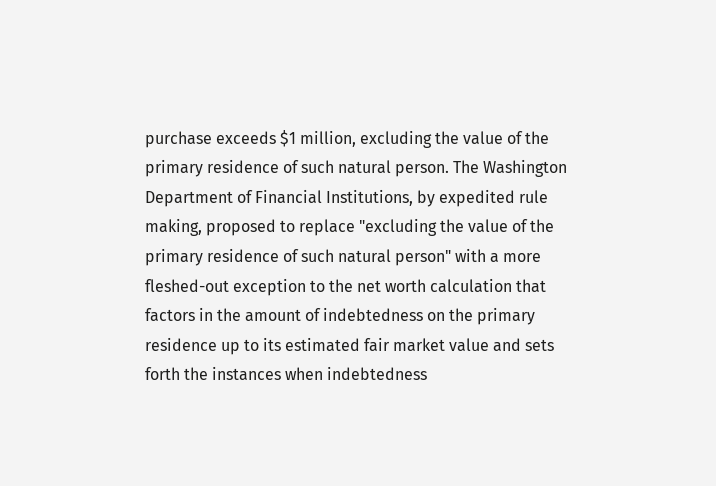purchase exceeds $1 million, excluding the value of the primary residence of such natural person. The Washington Department of Financial Institutions, by expedited rule making, proposed to replace "excluding the value of the primary residence of such natural person" with a more fleshed-out exception to the net worth calculation that factors in the amount of indebtedness on the primary residence up to its estimated fair market value and sets forth the instances when indebtedness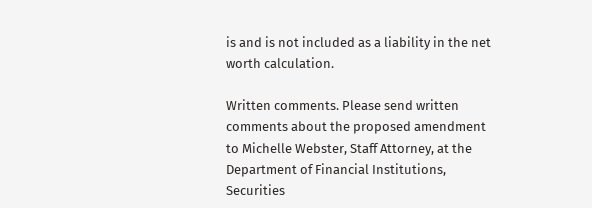is and is not included as a liability in the net worth calculation.

Written comments. Please send written comments about the proposed amendment to Michelle Webster, Staff Attorney, at the Department of Financial Institutions, Securities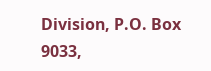Division, P.O. Box 9033,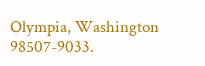Olympia, Washington 98507-9033.